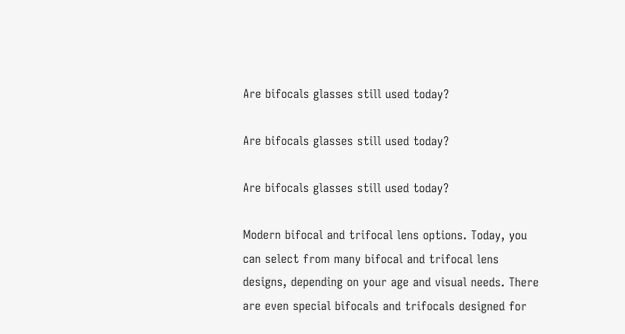Are bifocals glasses still used today?

Are bifocals glasses still used today?

Are bifocals glasses still used today?

Modern bifocal and trifocal lens options. Today, you can select from many bifocal and trifocal lens designs, depending on your age and visual needs. There are even special bifocals and trifocals designed for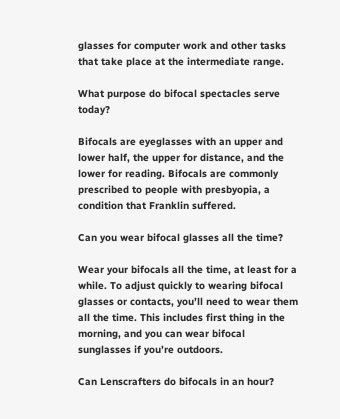glasses for computer work and other tasks that take place at the intermediate range.

What purpose do bifocal spectacles serve today?

Bifocals are eyeglasses with an upper and lower half, the upper for distance, and the lower for reading. Bifocals are commonly prescribed to people with presbyopia, a condition that Franklin suffered.

Can you wear bifocal glasses all the time?

Wear your bifocals all the time, at least for a while. To adjust quickly to wearing bifocal glasses or contacts, you’ll need to wear them all the time. This includes first thing in the morning, and you can wear bifocal sunglasses if you’re outdoors.

Can Lenscrafters do bifocals in an hour?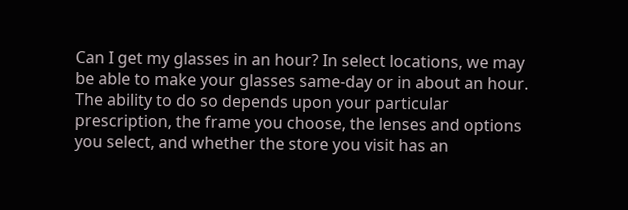Can I get my glasses in an hour? In select locations, we may be able to make your glasses same-day or in about an hour. The ability to do so depends upon your particular prescription, the frame you choose, the lenses and options you select, and whether the store you visit has an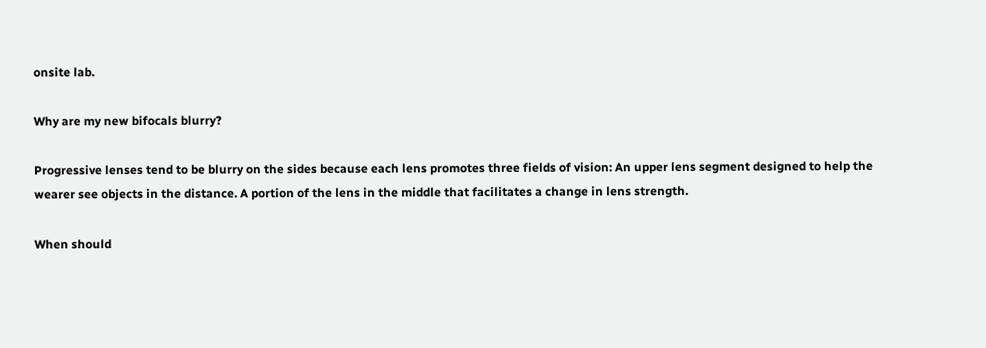onsite lab.

Why are my new bifocals blurry?

Progressive lenses tend to be blurry on the sides because each lens promotes three fields of vision: An upper lens segment designed to help the wearer see objects in the distance. A portion of the lens in the middle that facilitates a change in lens strength.

When should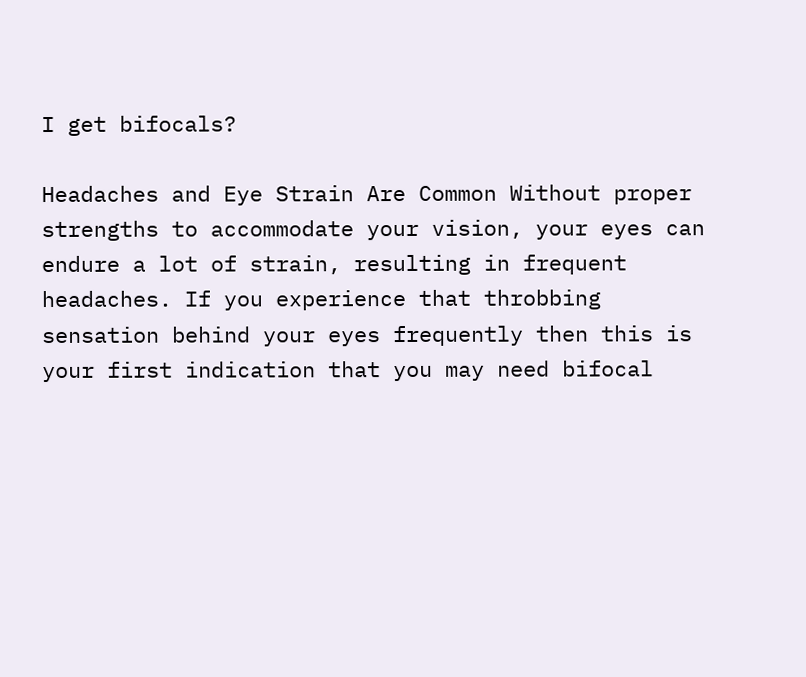I get bifocals?

Headaches and Eye Strain Are Common Without proper strengths to accommodate your vision, your eyes can endure a lot of strain, resulting in frequent headaches. If you experience that throbbing sensation behind your eyes frequently then this is your first indication that you may need bifocal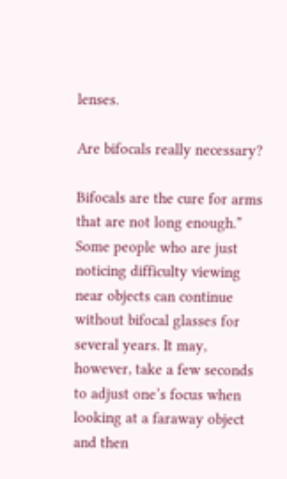lenses.

Are bifocals really necessary?

Bifocals are the cure for arms that are not long enough.” Some people who are just noticing difficulty viewing near objects can continue without bifocal glasses for several years. It may, however, take a few seconds to adjust one’s focus when looking at a faraway object and then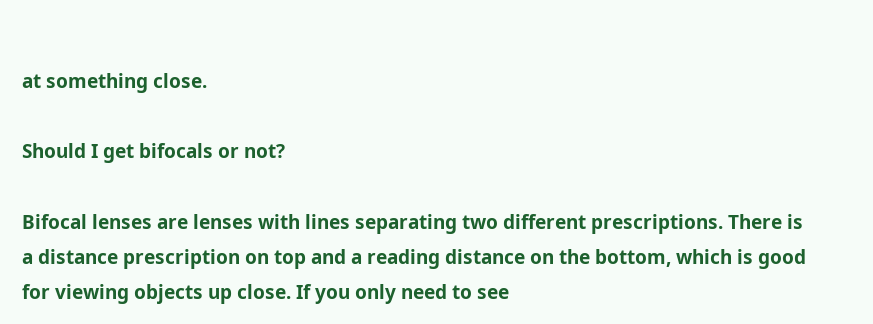at something close.

Should I get bifocals or not?

Bifocal lenses are lenses with lines separating two different prescriptions. There is a distance prescription on top and a reading distance on the bottom, which is good for viewing objects up close. If you only need to see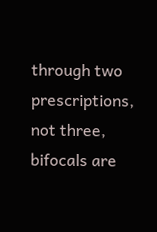through two prescriptions, not three, bifocals are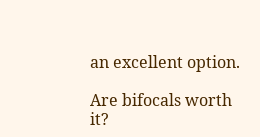an excellent option.

Are bifocals worth it?